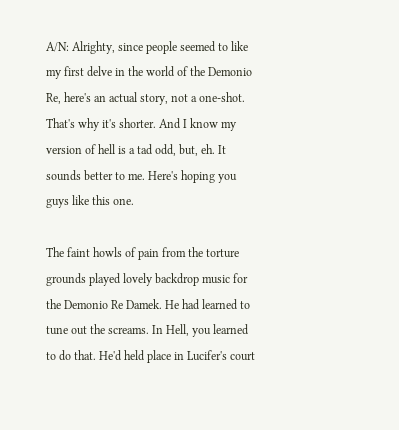A/N: Alrighty, since people seemed to like my first delve in the world of the Demonio Re, here's an actual story, not a one-shot. That's why it's shorter. And I know my version of hell is a tad odd, but, eh. It sounds better to me. Here's hoping you guys like this one.

The faint howls of pain from the torture grounds played lovely backdrop music for the Demonio Re Damek. He had learned to tune out the screams. In Hell, you learned to do that. He'd held place in Lucifer's court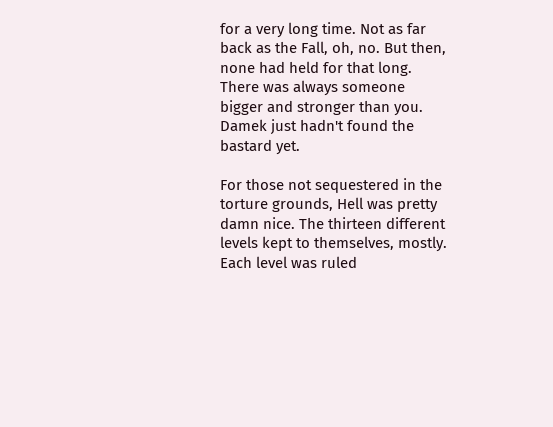for a very long time. Not as far back as the Fall, oh, no. But then, none had held for that long. There was always someone bigger and stronger than you. Damek just hadn't found the bastard yet.

For those not sequestered in the torture grounds, Hell was pretty damn nice. The thirteen different levels kept to themselves, mostly. Each level was ruled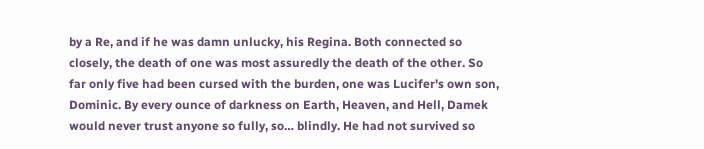by a Re, and if he was damn unlucky, his Regina. Both connected so closely, the death of one was most assuredly the death of the other. So far only five had been cursed with the burden, one was Lucifer's own son, Dominic. By every ounce of darkness on Earth, Heaven, and Hell, Damek would never trust anyone so fully, so… blindly. He had not survived so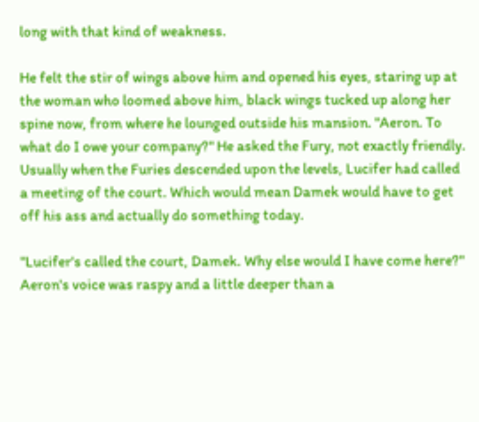long with that kind of weakness.

He felt the stir of wings above him and opened his eyes, staring up at the woman who loomed above him, black wings tucked up along her spine now, from where he lounged outside his mansion. "Aeron. To what do I owe your company?" He asked the Fury, not exactly friendly. Usually when the Furies descended upon the levels, Lucifer had called a meeting of the court. Which would mean Damek would have to get off his ass and actually do something today.

"Lucifer's called the court, Damek. Why else would I have come here?" Aeron's voice was raspy and a little deeper than a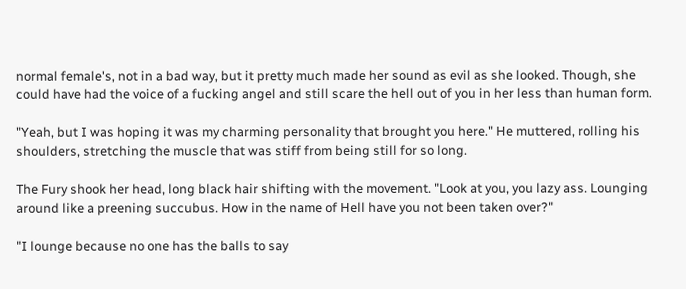normal female's, not in a bad way, but it pretty much made her sound as evil as she looked. Though, she could have had the voice of a fucking angel and still scare the hell out of you in her less than human form.

"Yeah, but I was hoping it was my charming personality that brought you here." He muttered, rolling his shoulders, stretching the muscle that was stiff from being still for so long.

The Fury shook her head, long black hair shifting with the movement. "Look at you, you lazy ass. Lounging around like a preening succubus. How in the name of Hell have you not been taken over?"

"I lounge because no one has the balls to say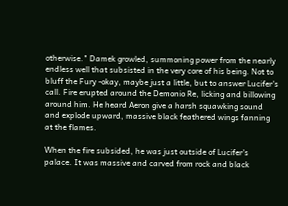otherwise." Damek growled, summoning power from the nearly endless well that subsisted in the very core of his being. Not to bluff the Fury -okay, maybe just a little, but to answer Lucifer's call. Fire erupted around the Demonio Re, licking and billowing around him. He heard Aeron give a harsh squawking sound and explode upward, massive black feathered wings fanning at the flames.

When the fire subsided, he was just outside of Lucifer's palace. It was massive and carved from rock and black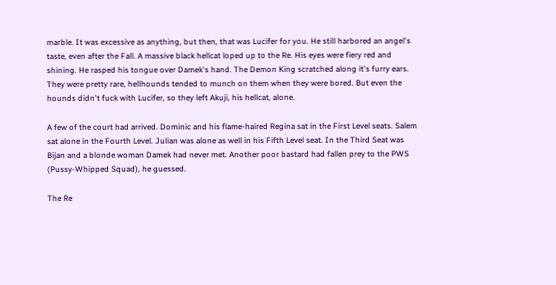marble. It was excessive as anything, but then, that was Lucifer for you. He still harbored an angel's taste, even after the Fall. A massive black hellcat loped up to the Re. His eyes were fiery red and shining. He rasped his tongue over Damek's hand. The Demon King scratched along it's furry ears. They were pretty rare, hellhounds tended to munch on them when they were bored. But even the hounds didn't fuck with Lucifer, so they left Akuji, his hellcat, alone.

A few of the court had arrived. Dominic and his flame-haired Regina sat in the First Level seats. Salem sat alone in the Fourth Level. Julian was alone as well in his Fifth Level seat. In the Third Seat was Bijan and a blonde woman Damek had never met. Another poor bastard had fallen prey to the PWS (Pussy-Whipped Squad), he guessed.

The Re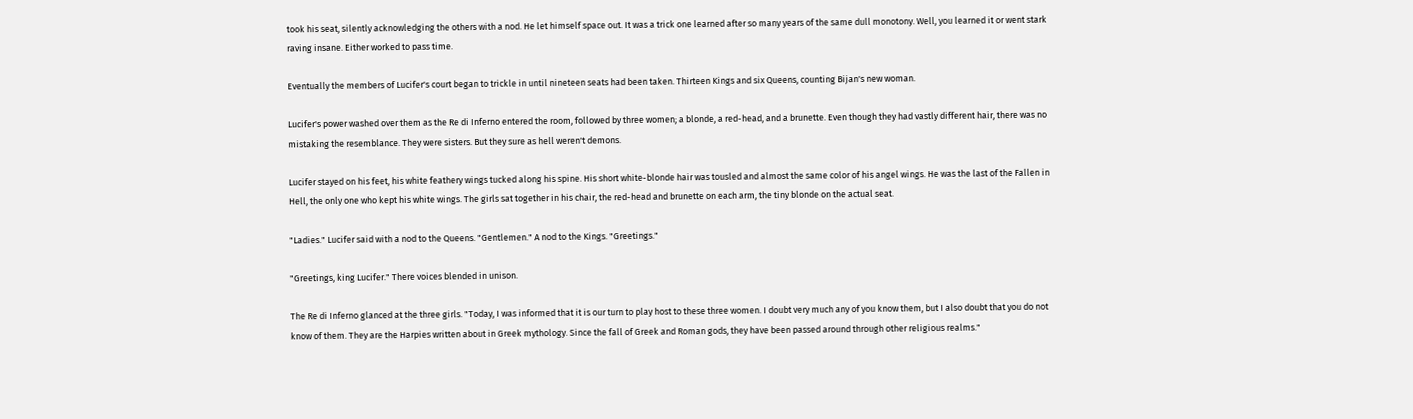took his seat, silently acknowledging the others with a nod. He let himself space out. It was a trick one learned after so many years of the same dull monotony. Well, you learned it or went stark raving insane. Either worked to pass time.

Eventually the members of Lucifer's court began to trickle in until nineteen seats had been taken. Thirteen Kings and six Queens, counting Bijan's new woman.

Lucifer's power washed over them as the Re di Inferno entered the room, followed by three women; a blonde, a red-head, and a brunette. Even though they had vastly different hair, there was no mistaking the resemblance. They were sisters. But they sure as hell weren't demons.

Lucifer stayed on his feet, his white feathery wings tucked along his spine. His short white-blonde hair was tousled and almost the same color of his angel wings. He was the last of the Fallen in Hell, the only one who kept his white wings. The girls sat together in his chair, the red-head and brunette on each arm, the tiny blonde on the actual seat.

"Ladies." Lucifer said with a nod to the Queens. "Gentlemen." A nod to the Kings. "Greetings."

"Greetings, king Lucifer." There voices blended in unison.

The Re di Inferno glanced at the three girls. "Today, I was informed that it is our turn to play host to these three women. I doubt very much any of you know them, but I also doubt that you do not know of them. They are the Harpies written about in Greek mythology. Since the fall of Greek and Roman gods, they have been passed around through other religious realms."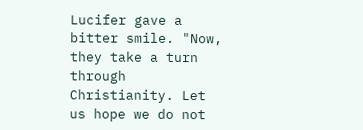Lucifer gave a bitter smile. "Now, they take a turn through Christianity. Let us hope we do not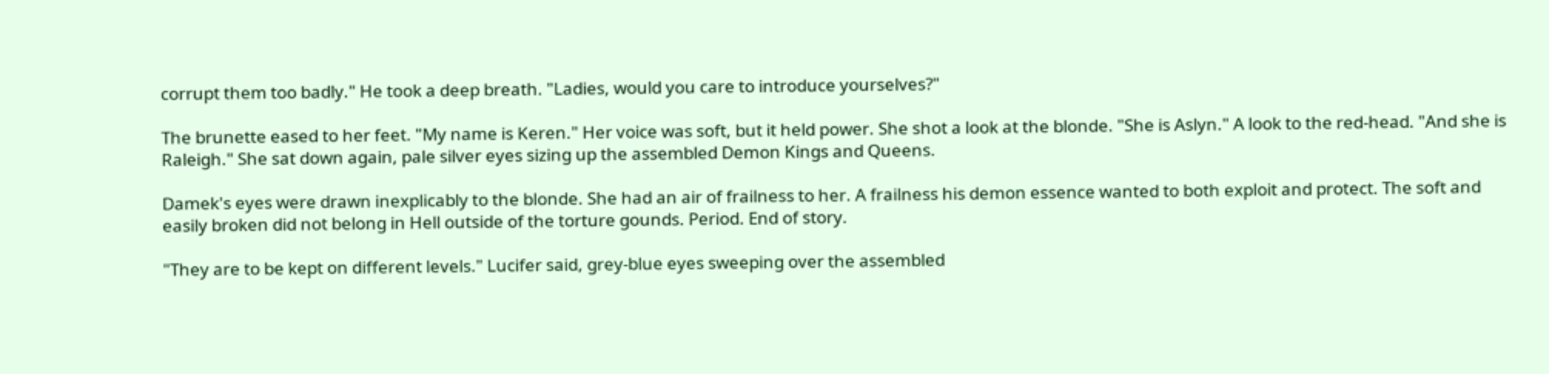corrupt them too badly." He took a deep breath. "Ladies, would you care to introduce yourselves?"

The brunette eased to her feet. "My name is Keren." Her voice was soft, but it held power. She shot a look at the blonde. "She is Aslyn." A look to the red-head. "And she is Raleigh." She sat down again, pale silver eyes sizing up the assembled Demon Kings and Queens.

Damek's eyes were drawn inexplicably to the blonde. She had an air of frailness to her. A frailness his demon essence wanted to both exploit and protect. The soft and easily broken did not belong in Hell outside of the torture gounds. Period. End of story.

"They are to be kept on different levels." Lucifer said, grey-blue eyes sweeping over the assembled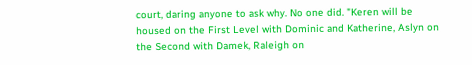court, daring anyone to ask why. No one did. "Keren will be housed on the First Level with Dominic and Katherine, Aslyn on the Second with Damek, Raleigh on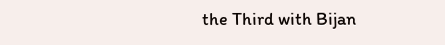the Third with Bijan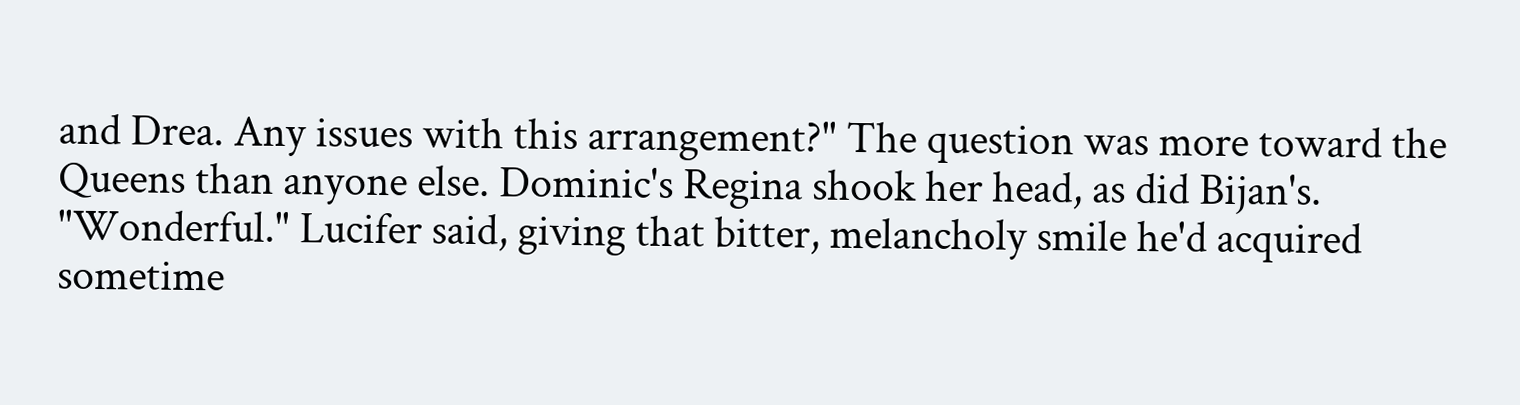and Drea. Any issues with this arrangement?" The question was more toward the Queens than anyone else. Dominic's Regina shook her head, as did Bijan's. "Wonderful." Lucifer said, giving that bitter, melancholy smile he'd acquired sometime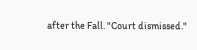after the Fall. "Court dismissed."